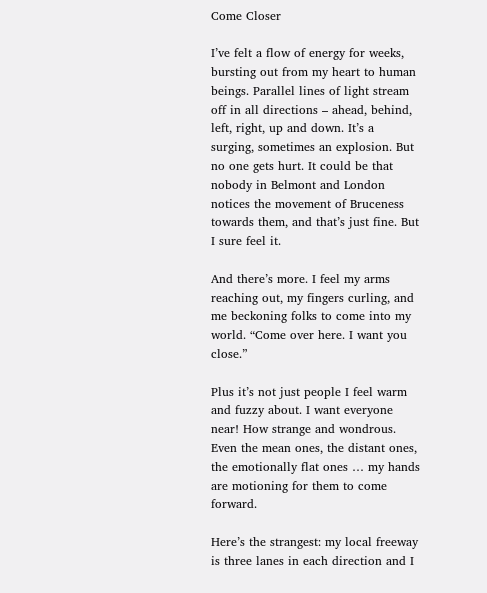Come Closer

I’ve felt a flow of energy for weeks, bursting out from my heart to human beings. Parallel lines of light stream off in all directions – ahead, behind, left, right, up and down. It’s a surging, sometimes an explosion. But no one gets hurt. It could be that nobody in Belmont and London notices the movement of Bruceness towards them, and that’s just fine. But I sure feel it.

And there’s more. I feel my arms reaching out, my fingers curling, and me beckoning folks to come into my world. “Come over here. I want you close.”

Plus it’s not just people I feel warm and fuzzy about. I want everyone near! How strange and wondrous. Even the mean ones, the distant ones, the emotionally flat ones … my hands are motioning for them to come forward.

Here’s the strangest: my local freeway is three lanes in each direction and I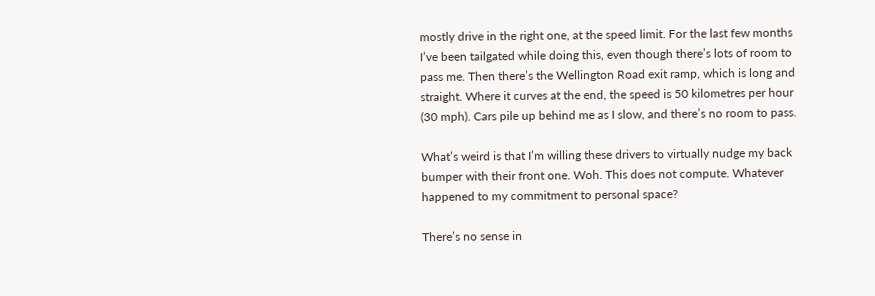mostly drive in the right one, at the speed limit. For the last few months I’ve been tailgated while doing this, even though there’s lots of room to pass me. Then there’s the Wellington Road exit ramp, which is long and straight. Where it curves at the end, the speed is 50 kilometres per hour (30 mph). Cars pile up behind me as I slow, and there’s no room to pass.

What’s weird is that I’m willing these drivers to virtually nudge my back bumper with their front one. Woh. This does not compute. Whatever happened to my commitment to personal space?

There’s no sense in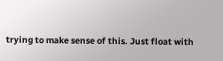trying to make sense of this. Just float with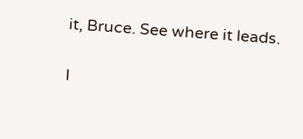it, Bruce. See where it leads.

I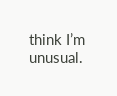think I’m unusual.